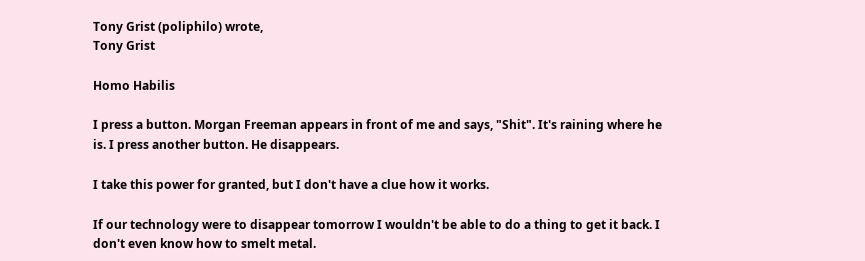Tony Grist (poliphilo) wrote,
Tony Grist

Homo Habilis

I press a button. Morgan Freeman appears in front of me and says, "Shit". It's raining where he is. I press another button. He disappears.

I take this power for granted, but I don't have a clue how it works.

If our technology were to disappear tomorrow I wouldn't be able to do a thing to get it back. I don't even know how to smelt metal.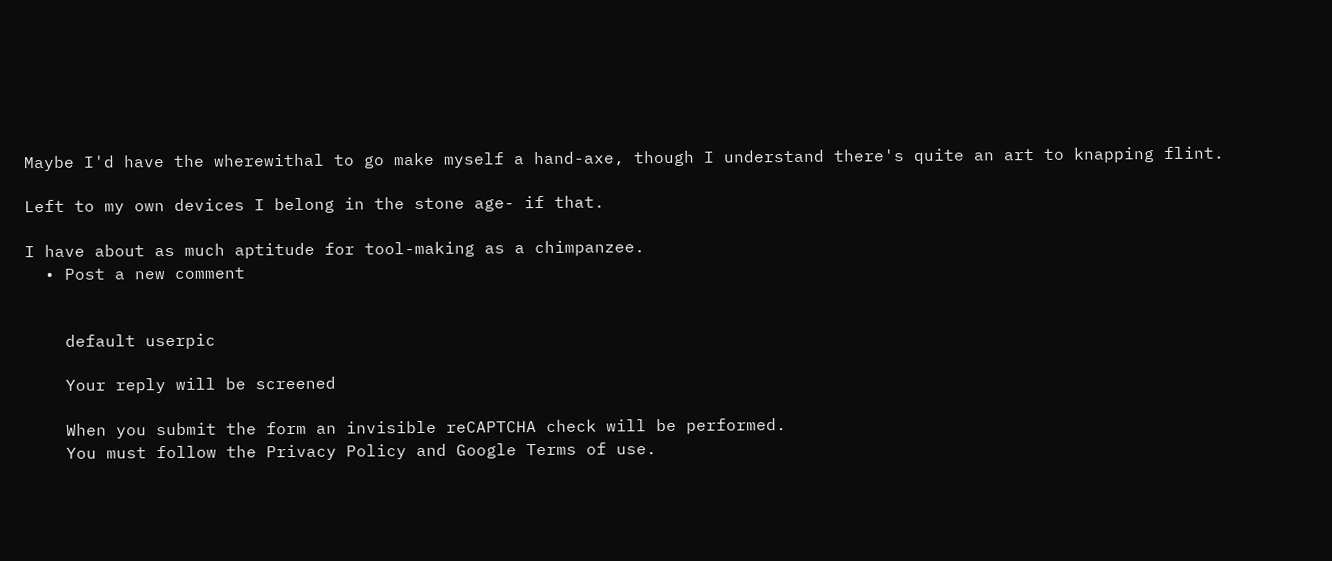Maybe I'd have the wherewithal to go make myself a hand-axe, though I understand there's quite an art to knapping flint.

Left to my own devices I belong in the stone age- if that.

I have about as much aptitude for tool-making as a chimpanzee.
  • Post a new comment


    default userpic

    Your reply will be screened

    When you submit the form an invisible reCAPTCHA check will be performed.
    You must follow the Privacy Policy and Google Terms of use.